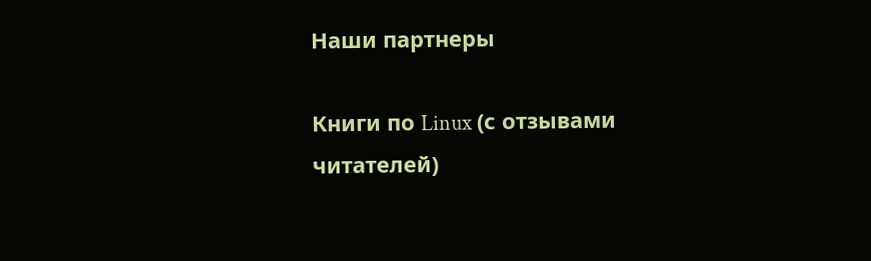Наши партнеры

Книги по Linux (с отзывами читателей)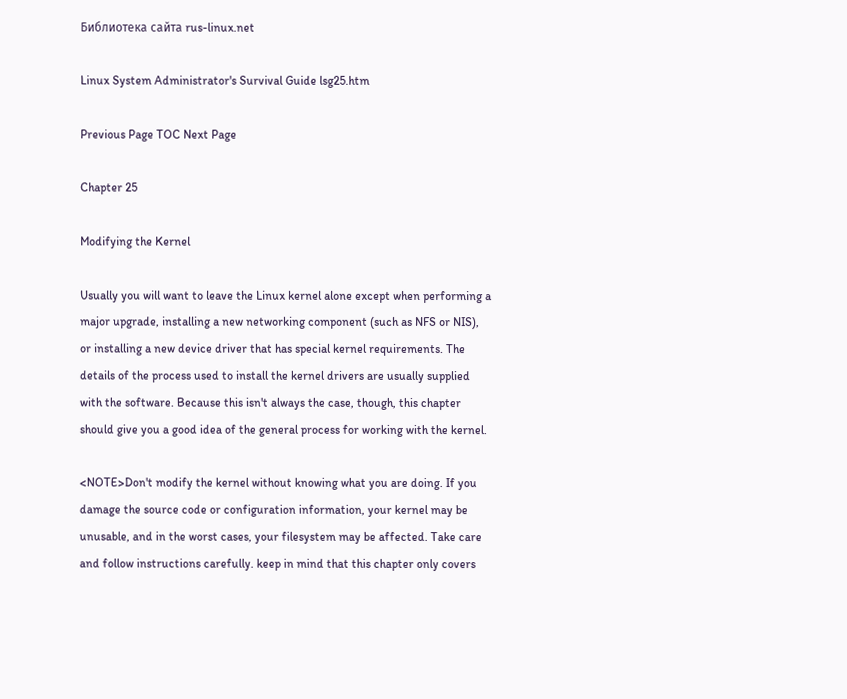Библиотека сайта rus-linux.net

Linux System Administrator's Survival Guide lsg25.htm

Previous Page TOC Next Page

Chapter 25

Modifying the Kernel

Usually you will want to leave the Linux kernel alone except when performing a major upgrade, installing a new networking component (such as NFS or NIS), or installing a new device driver that has special kernel requirements. The details of the process used to install the kernel drivers are usually supplied with the software. Because this isn't always the case, though, this chapter should give you a good idea of the general process for working with the kernel.

<NOTE>Don't modify the kernel without knowing what you are doing. If you damage the source code or configuration information, your kernel may be unusable, and in the worst cases, your filesystem may be affected. Take care and follow instructions carefully. keep in mind that this chapter only covers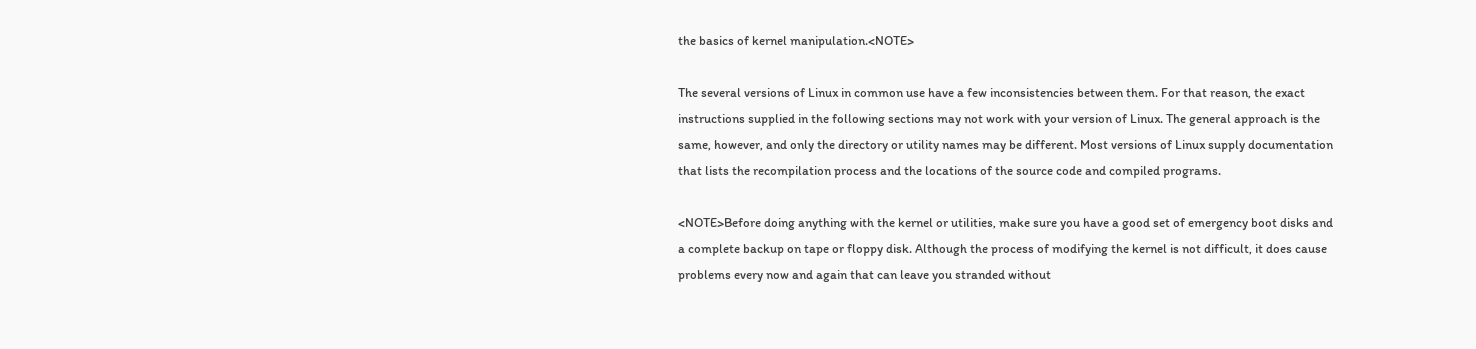the basics of kernel manipulation.<NOTE>

The several versions of Linux in common use have a few inconsistencies between them. For that reason, the exact instructions supplied in the following sections may not work with your version of Linux. The general approach is the same, however, and only the directory or utility names may be different. Most versions of Linux supply documentation that lists the recompilation process and the locations of the source code and compiled programs.

<NOTE>Before doing anything with the kernel or utilities, make sure you have a good set of emergency boot disks and a complete backup on tape or floppy disk. Although the process of modifying the kernel is not difficult, it does cause problems every now and again that can leave you stranded without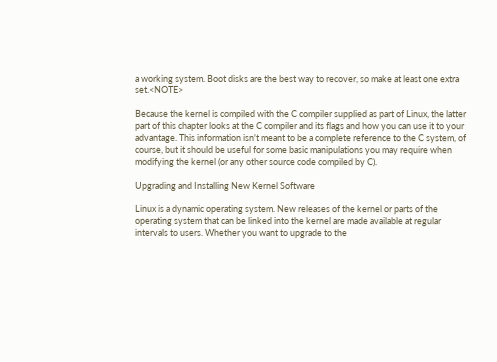a working system. Boot disks are the best way to recover, so make at least one extra set.<NOTE>

Because the kernel is compiled with the C compiler supplied as part of Linux, the latter part of this chapter looks at the C compiler and its flags and how you can use it to your advantage. This information isn't meant to be a complete reference to the C system, of course, but it should be useful for some basic manipulations you may require when modifying the kernel (or any other source code compiled by C).

Upgrading and Installing New Kernel Software

Linux is a dynamic operating system. New releases of the kernel or parts of the operating system that can be linked into the kernel are made available at regular intervals to users. Whether you want to upgrade to the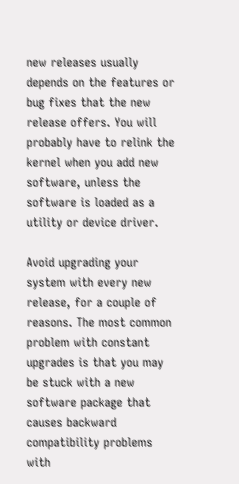new releases usually depends on the features or bug fixes that the new release offers. You will probably have to relink the kernel when you add new software, unless the software is loaded as a utility or device driver.

Avoid upgrading your system with every new release, for a couple of reasons. The most common problem with constant upgrades is that you may be stuck with a new software package that causes backward compatibility problems with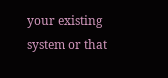your existing system or that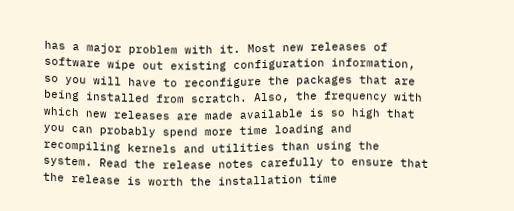has a major problem with it. Most new releases of software wipe out existing configuration information, so you will have to reconfigure the packages that are being installed from scratch. Also, the frequency with which new releases are made available is so high that you can probably spend more time loading and recompiling kernels and utilities than using the system. Read the release notes carefully to ensure that the release is worth the installation time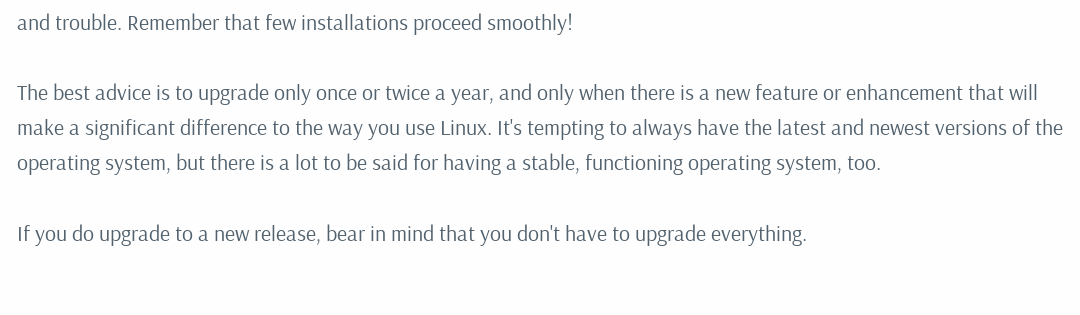and trouble. Remember that few installations proceed smoothly!

The best advice is to upgrade only once or twice a year, and only when there is a new feature or enhancement that will make a significant difference to the way you use Linux. It's tempting to always have the latest and newest versions of the operating system, but there is a lot to be said for having a stable, functioning operating system, too.

If you do upgrade to a new release, bear in mind that you don't have to upgrade everything.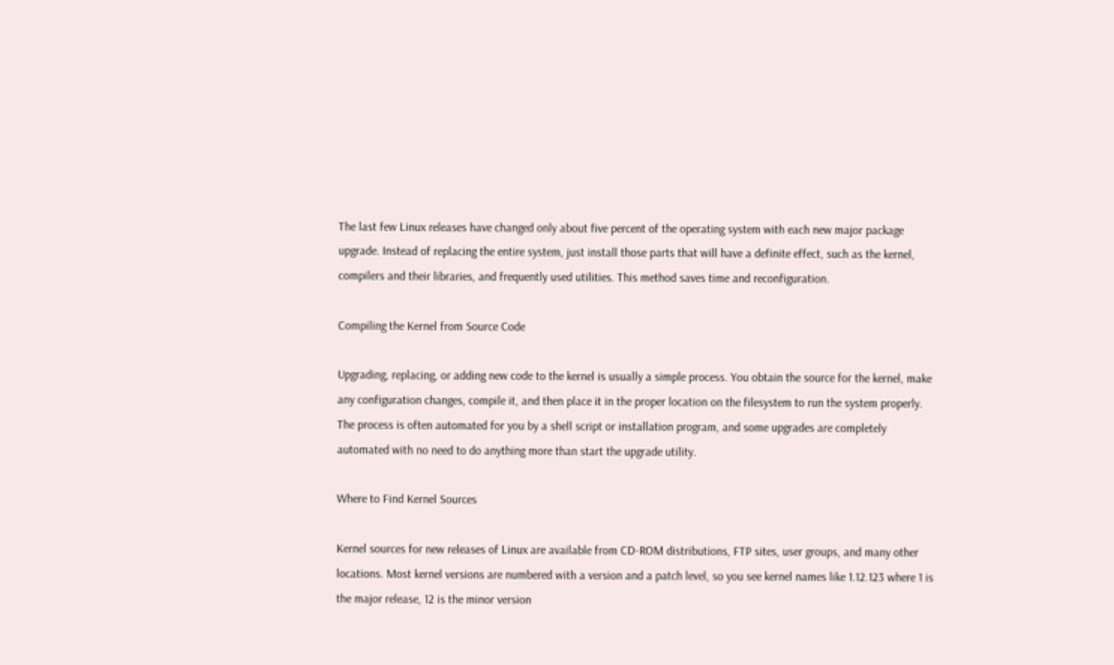The last few Linux releases have changed only about five percent of the operating system with each new major package upgrade. Instead of replacing the entire system, just install those parts that will have a definite effect, such as the kernel, compilers and their libraries, and frequently used utilities. This method saves time and reconfiguration.

Compiling the Kernel from Source Code

Upgrading, replacing, or adding new code to the kernel is usually a simple process. You obtain the source for the kernel, make any configuration changes, compile it, and then place it in the proper location on the filesystem to run the system properly. The process is often automated for you by a shell script or installation program, and some upgrades are completely automated with no need to do anything more than start the upgrade utility.

Where to Find Kernel Sources

Kernel sources for new releases of Linux are available from CD-ROM distributions, FTP sites, user groups, and many other locations. Most kernel versions are numbered with a version and a patch level, so you see kernel names like 1.12.123 where 1 is the major release, 12 is the minor version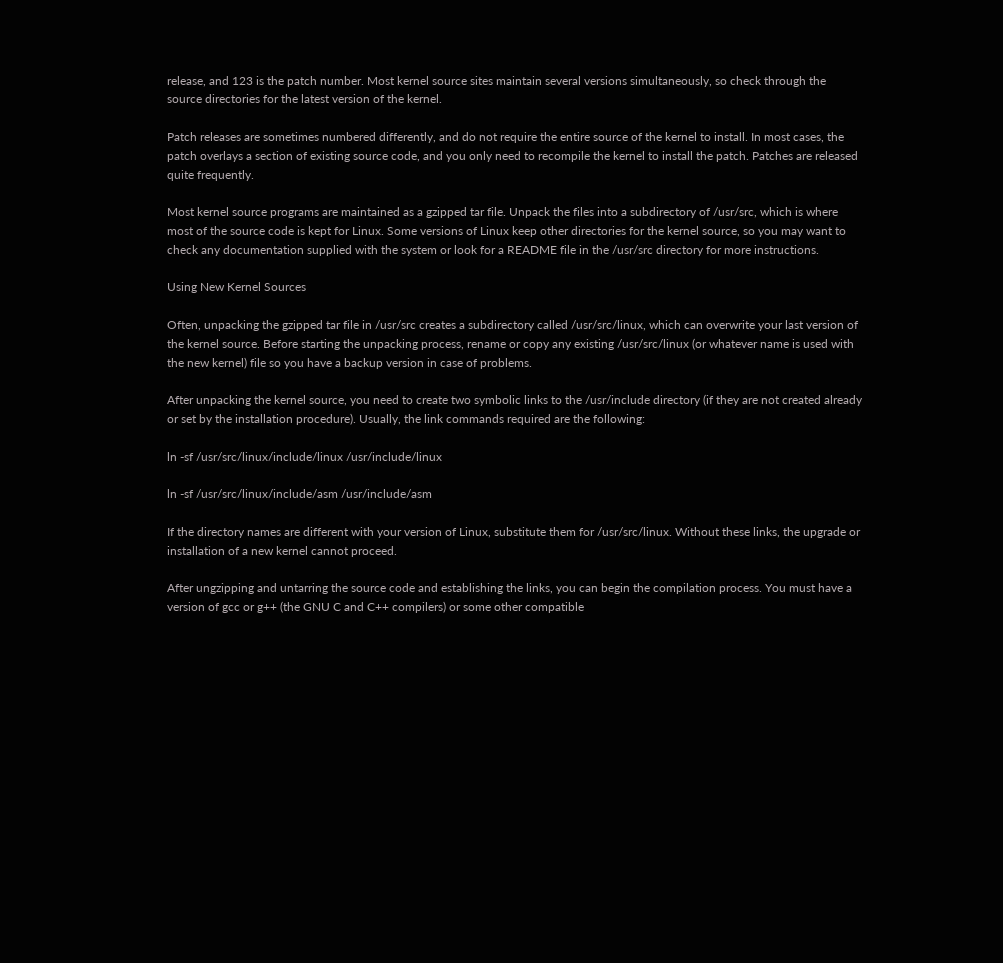release, and 123 is the patch number. Most kernel source sites maintain several versions simultaneously, so check through the source directories for the latest version of the kernel.

Patch releases are sometimes numbered differently, and do not require the entire source of the kernel to install. In most cases, the patch overlays a section of existing source code, and you only need to recompile the kernel to install the patch. Patches are released quite frequently.

Most kernel source programs are maintained as a gzipped tar file. Unpack the files into a subdirectory of /usr/src, which is where most of the source code is kept for Linux. Some versions of Linux keep other directories for the kernel source, so you may want to check any documentation supplied with the system or look for a README file in the /usr/src directory for more instructions.

Using New Kernel Sources

Often, unpacking the gzipped tar file in /usr/src creates a subdirectory called /usr/src/linux, which can overwrite your last version of the kernel source. Before starting the unpacking process, rename or copy any existing /usr/src/linux (or whatever name is used with the new kernel) file so you have a backup version in case of problems.

After unpacking the kernel source, you need to create two symbolic links to the /usr/include directory (if they are not created already or set by the installation procedure). Usually, the link commands required are the following:

ln -sf /usr/src/linux/include/linux /usr/include/linux

ln -sf /usr/src/linux/include/asm /usr/include/asm

If the directory names are different with your version of Linux, substitute them for /usr/src/linux. Without these links, the upgrade or installation of a new kernel cannot proceed.

After ungzipping and untarring the source code and establishing the links, you can begin the compilation process. You must have a version of gcc or g++ (the GNU C and C++ compilers) or some other compatible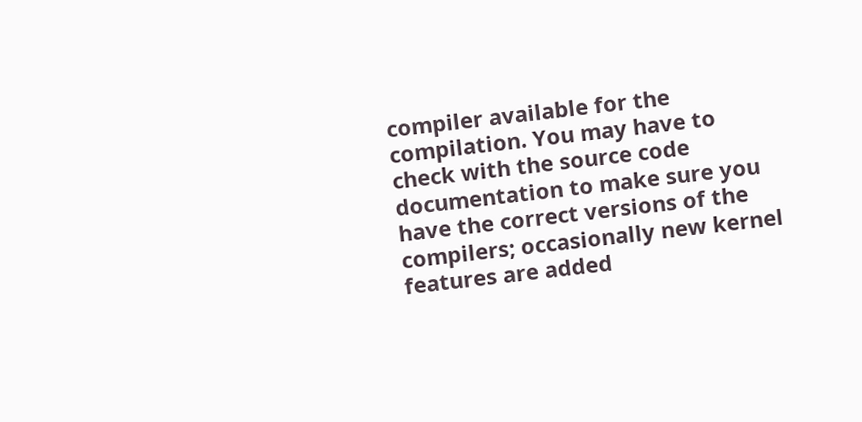compiler available for the compilation. You may have to check with the source code documentation to make sure you have the correct versions of the compilers; occasionally new kernel features are added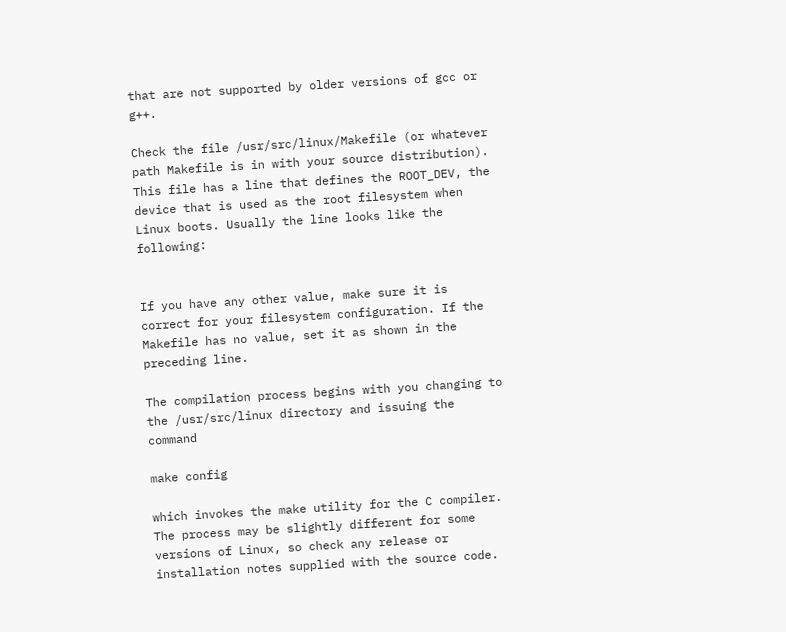that are not supported by older versions of gcc or g++.

Check the file /usr/src/linux/Makefile (or whatever path Makefile is in with your source distribution). This file has a line that defines the ROOT_DEV, the device that is used as the root filesystem when Linux boots. Usually the line looks like the following:


If you have any other value, make sure it is correct for your filesystem configuration. If the Makefile has no value, set it as shown in the preceding line.

The compilation process begins with you changing to the /usr/src/linux directory and issuing the command

make config

which invokes the make utility for the C compiler. The process may be slightly different for some versions of Linux, so check any release or installation notes supplied with the source code.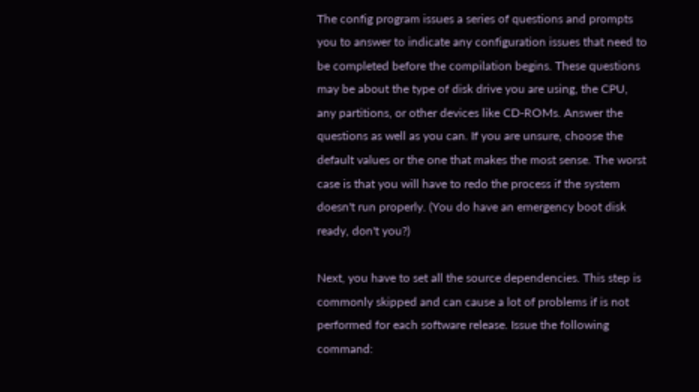The config program issues a series of questions and prompts you to answer to indicate any configuration issues that need to be completed before the compilation begins. These questions may be about the type of disk drive you are using, the CPU, any partitions, or other devices like CD-ROMs. Answer the questions as well as you can. If you are unsure, choose the default values or the one that makes the most sense. The worst case is that you will have to redo the process if the system doesn't run properly. (You do have an emergency boot disk ready, don't you?)

Next, you have to set all the source dependencies. This step is commonly skipped and can cause a lot of problems if is not performed for each software release. Issue the following command: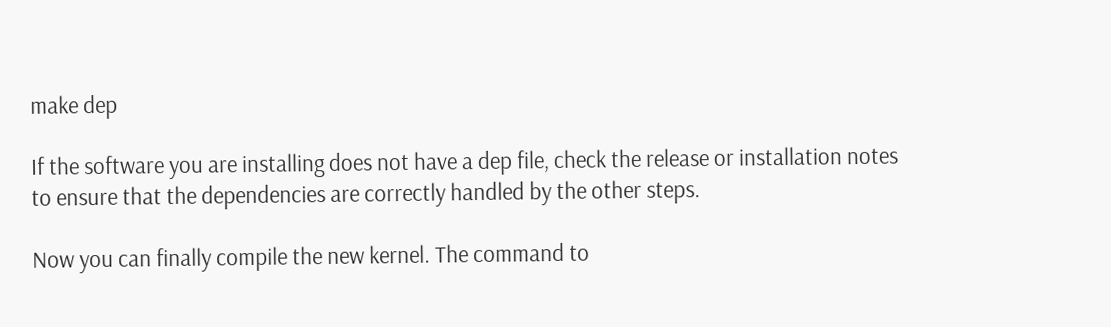make dep

If the software you are installing does not have a dep file, check the release or installation notes to ensure that the dependencies are correctly handled by the other steps.

Now you can finally compile the new kernel. The command to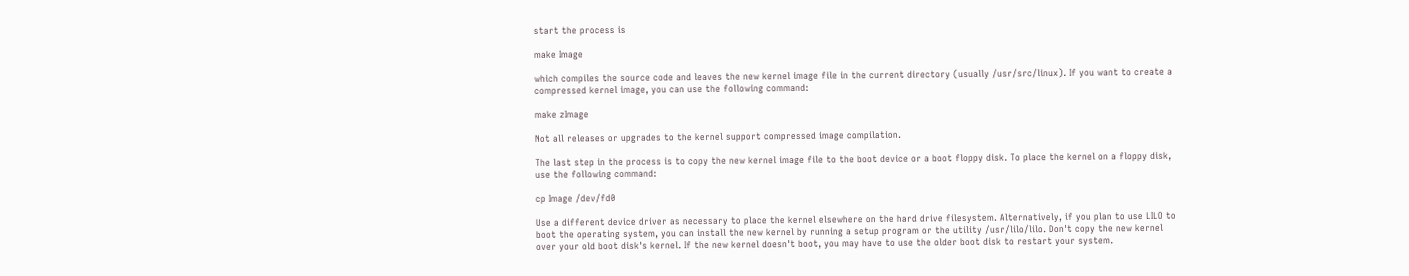start the process is

make Image

which compiles the source code and leaves the new kernel image file in the current directory (usually /usr/src/linux). If you want to create a compressed kernel image, you can use the following command:

make zImage

Not all releases or upgrades to the kernel support compressed image compilation.

The last step in the process is to copy the new kernel image file to the boot device or a boot floppy disk. To place the kernel on a floppy disk, use the following command:

cp Image /dev/fd0

Use a different device driver as necessary to place the kernel elsewhere on the hard drive filesystem. Alternatively, if you plan to use LILO to boot the operating system, you can install the new kernel by running a setup program or the utility /usr/lilo/lilo. Don't copy the new kernel over your old boot disk's kernel. If the new kernel doesn't boot, you may have to use the older boot disk to restart your system.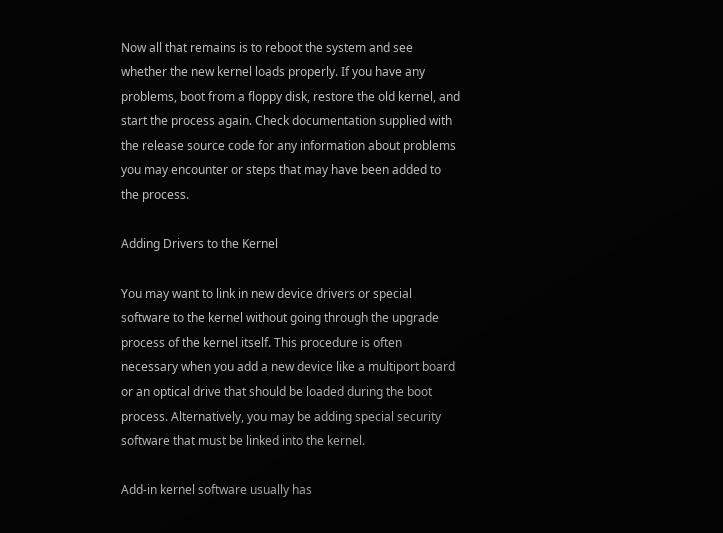Now all that remains is to reboot the system and see whether the new kernel loads properly. If you have any problems, boot from a floppy disk, restore the old kernel, and start the process again. Check documentation supplied with the release source code for any information about problems you may encounter or steps that may have been added to the process.

Adding Drivers to the Kernel

You may want to link in new device drivers or special software to the kernel without going through the upgrade process of the kernel itself. This procedure is often necessary when you add a new device like a multiport board or an optical drive that should be loaded during the boot process. Alternatively, you may be adding special security software that must be linked into the kernel.

Add-in kernel software usually has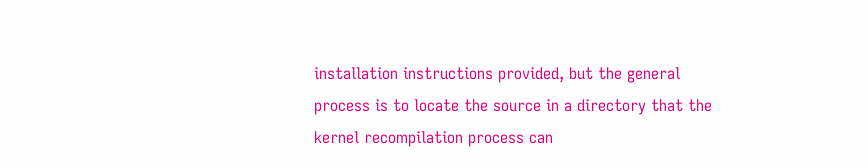installation instructions provided, but the general process is to locate the source in a directory that the kernel recompilation process can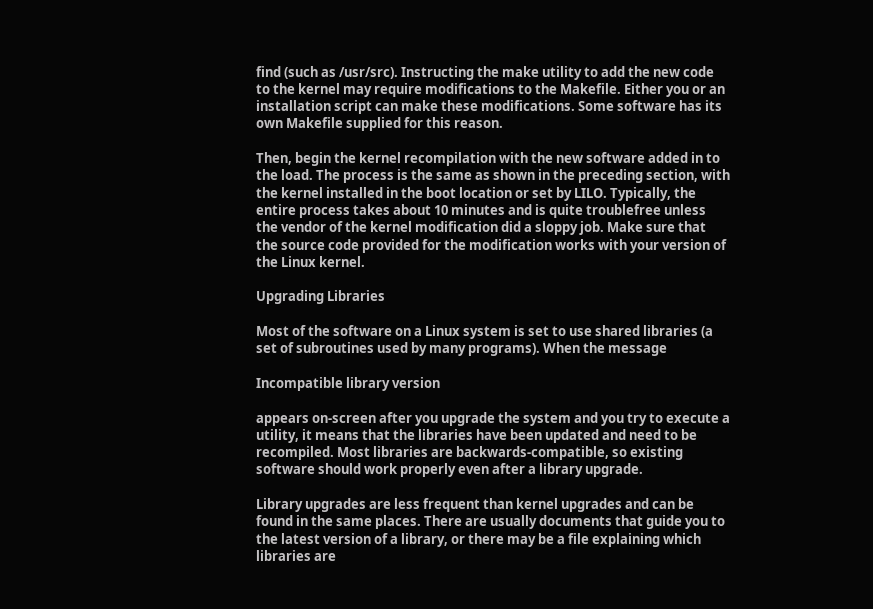find (such as /usr/src). Instructing the make utility to add the new code to the kernel may require modifications to the Makefile. Either you or an installation script can make these modifications. Some software has its own Makefile supplied for this reason.

Then, begin the kernel recompilation with the new software added in to the load. The process is the same as shown in the preceding section, with the kernel installed in the boot location or set by LILO. Typically, the entire process takes about 10 minutes and is quite troublefree unless the vendor of the kernel modification did a sloppy job. Make sure that the source code provided for the modification works with your version of the Linux kernel.

Upgrading Libraries

Most of the software on a Linux system is set to use shared libraries (a set of subroutines used by many programs). When the message

Incompatible library version

appears on-screen after you upgrade the system and you try to execute a utility, it means that the libraries have been updated and need to be recompiled. Most libraries are backwards-compatible, so existing software should work properly even after a library upgrade.

Library upgrades are less frequent than kernel upgrades and can be found in the same places. There are usually documents that guide you to the latest version of a library, or there may be a file explaining which libraries are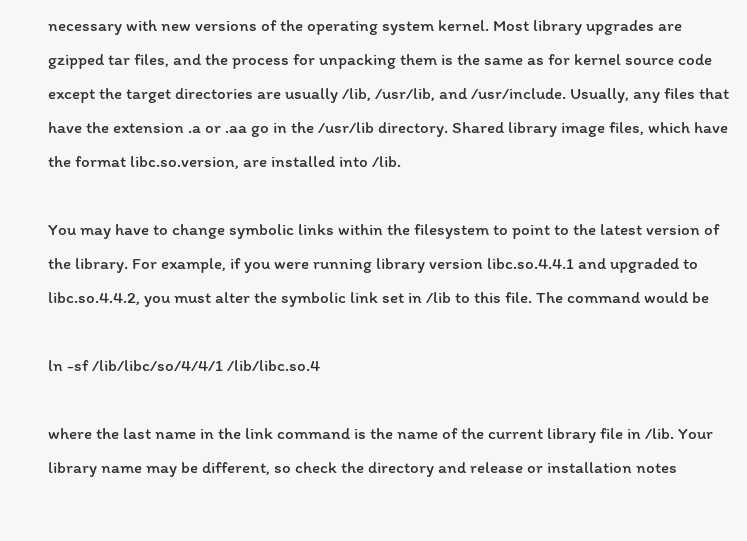necessary with new versions of the operating system kernel. Most library upgrades are gzipped tar files, and the process for unpacking them is the same as for kernel source code except the target directories are usually /lib, /usr/lib, and /usr/include. Usually, any files that have the extension .a or .aa go in the /usr/lib directory. Shared library image files, which have the format libc.so.version, are installed into /lib.

You may have to change symbolic links within the filesystem to point to the latest version of the library. For example, if you were running library version libc.so.4.4.1 and upgraded to libc.so.4.4.2, you must alter the symbolic link set in /lib to this file. The command would be

ln -sf /lib/libc/so/4/4/1 /lib/libc.so.4

where the last name in the link command is the name of the current library file in /lib. Your library name may be different, so check the directory and release or installation notes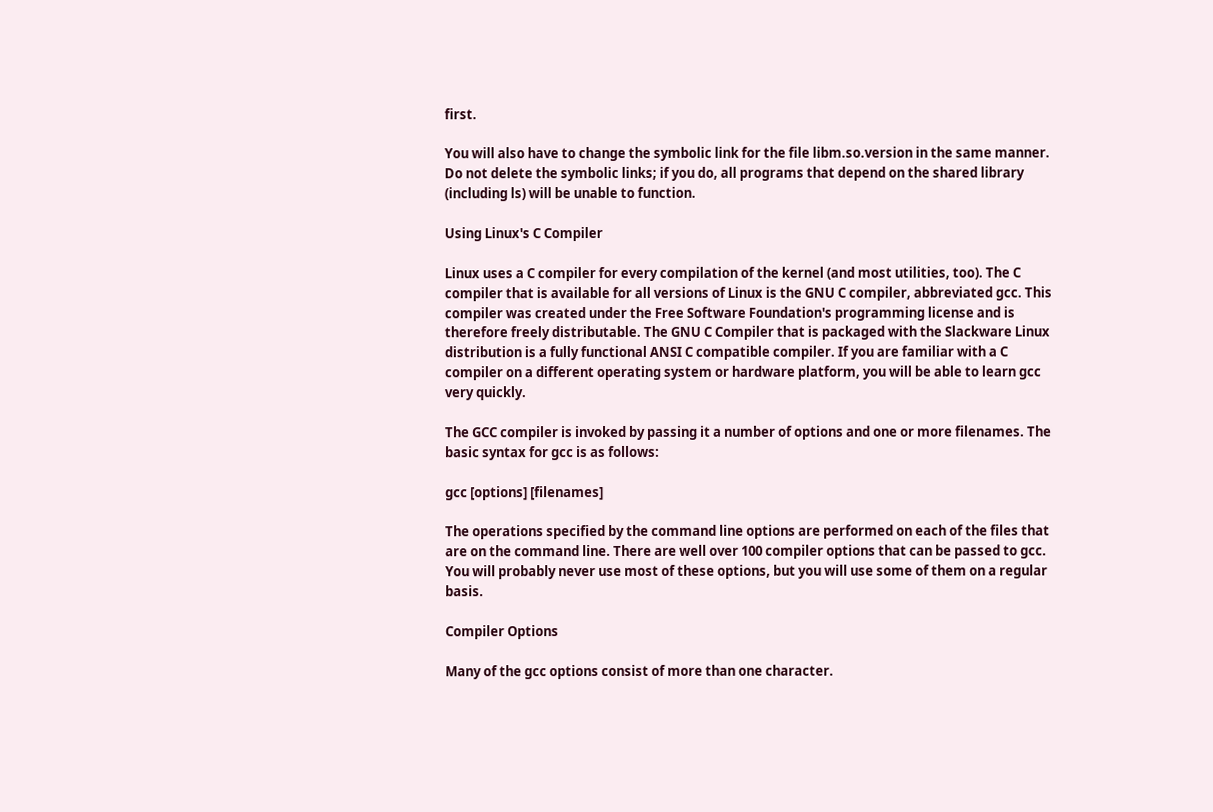first.

You will also have to change the symbolic link for the file libm.so.version in the same manner. Do not delete the symbolic links; if you do, all programs that depend on the shared library (including ls) will be unable to function.

Using Linux's C Compiler

Linux uses a C compiler for every compilation of the kernel (and most utilities, too). The C compiler that is available for all versions of Linux is the GNU C compiler, abbreviated gcc. This compiler was created under the Free Software Foundation's programming license and is therefore freely distributable. The GNU C Compiler that is packaged with the Slackware Linux distribution is a fully functional ANSI C compatible compiler. If you are familiar with a C compiler on a different operating system or hardware platform, you will be able to learn gcc very quickly.

The GCC compiler is invoked by passing it a number of options and one or more filenames. The basic syntax for gcc is as follows:

gcc [options] [filenames]

The operations specified by the command line options are performed on each of the files that are on the command line. There are well over 100 compiler options that can be passed to gcc. You will probably never use most of these options, but you will use some of them on a regular basis.

Compiler Options

Many of the gcc options consist of more than one character.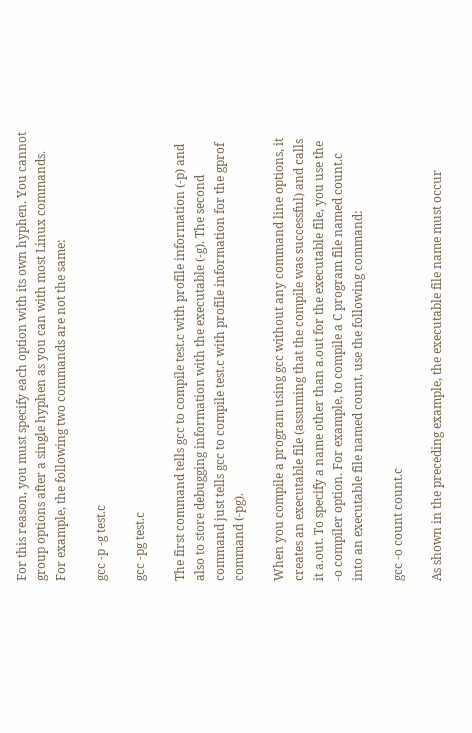For this reason, you must specify each option with its own hyphen. You cannot group options after a single hyphen as you can with most Linux commands. For example, the following two commands are not the same:

gcc -p -g test.c

gcc -pg test.c

The first command tells gcc to compile test.c with profile information (-p) and also to store debugging information with the executable (-g). The second command just tells gcc to compile test.c with profile information for the gprof command (-pg).

When you compile a program using gcc without any command line options, it creates an executable file (assuming that the compile was successful) and calls it a.out. To specify a name other than a.out for the executable file, you use the -o compiler option. For example, to compile a C program file named count.c into an executable file named count, use the following command:

gcc -o count count.c

As shown in the preceding example, the executable file name must occur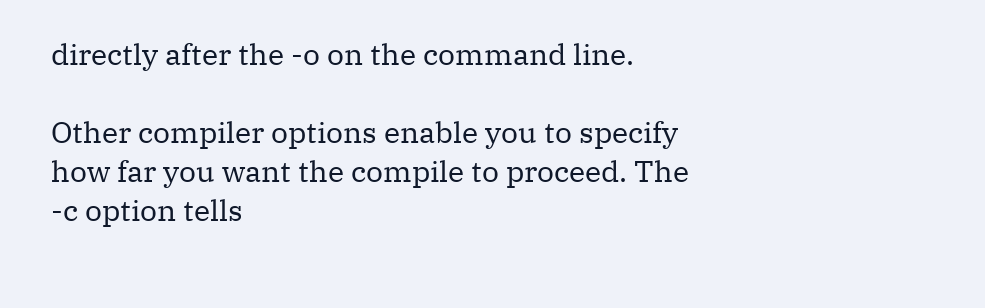directly after the -o on the command line.

Other compiler options enable you to specify how far you want the compile to proceed. The -c option tells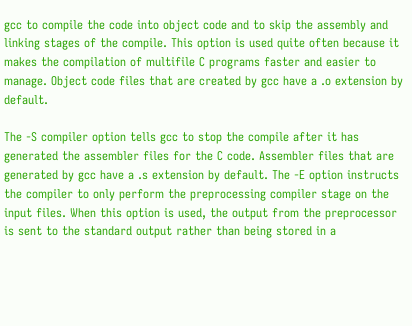gcc to compile the code into object code and to skip the assembly and linking stages of the compile. This option is used quite often because it makes the compilation of multifile C programs faster and easier to manage. Object code files that are created by gcc have a .o extension by default.

The -S compiler option tells gcc to stop the compile after it has generated the assembler files for the C code. Assembler files that are generated by gcc have a .s extension by default. The -E option instructs the compiler to only perform the preprocessing compiler stage on the input files. When this option is used, the output from the preprocessor is sent to the standard output rather than being stored in a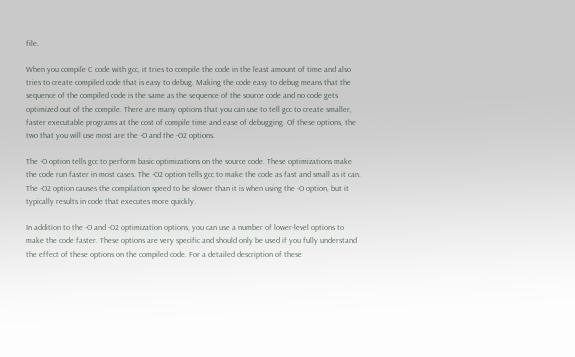file.

When you compile C code with gcc, it tries to compile the code in the least amount of time and also tries to create compiled code that is easy to debug. Making the code easy to debug means that the sequence of the compiled code is the same as the sequence of the source code and no code gets optimized out of the compile. There are many options that you can use to tell gcc to create smaller, faster executable programs at the cost of compile time and ease of debugging. Of these options, the two that you will use most are the -O and the -O2 options.

The -O option tells gcc to perform basic optimizations on the source code. These optimizations make the code run faster in most cases. The -O2 option tells gcc to make the code as fast and small as it can. The -O2 option causes the compilation speed to be slower than it is when using the -O option, but it typically results in code that executes more quickly.

In addition to the -O and -O2 optimization options, you can use a number of lower-level options to make the code faster. These options are very specific and should only be used if you fully understand the effect of these options on the compiled code. For a detailed description of these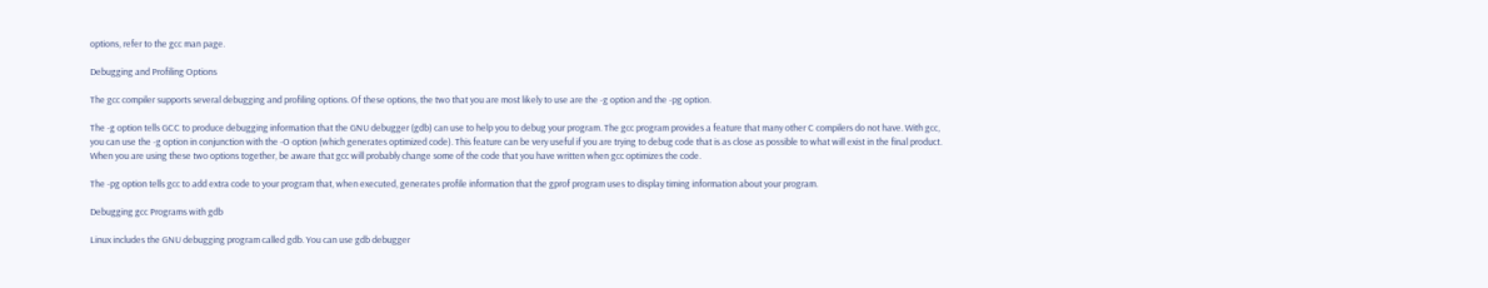options, refer to the gcc man page.

Debugging and Profiling Options

The gcc compiler supports several debugging and profiling options. Of these options, the two that you are most likely to use are the -g option and the -pg option.

The -g option tells GCC to produce debugging information that the GNU debugger (gdb) can use to help you to debug your program. The gcc program provides a feature that many other C compilers do not have. With gcc, you can use the -g option in conjunction with the -O option (which generates optimized code). This feature can be very useful if you are trying to debug code that is as close as possible to what will exist in the final product. When you are using these two options together, be aware that gcc will probably change some of the code that you have written when gcc optimizes the code.

The -pg option tells gcc to add extra code to your program that, when executed, generates profile information that the gprof program uses to display timing information about your program.

Debugging gcc Programs with gdb

Linux includes the GNU debugging program called gdb. You can use gdb debugger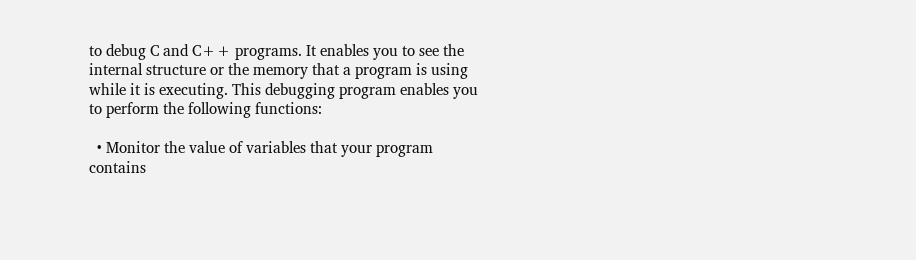to debug C and C++ programs. It enables you to see the internal structure or the memory that a program is using while it is executing. This debugging program enables you to perform the following functions:

  • Monitor the value of variables that your program contains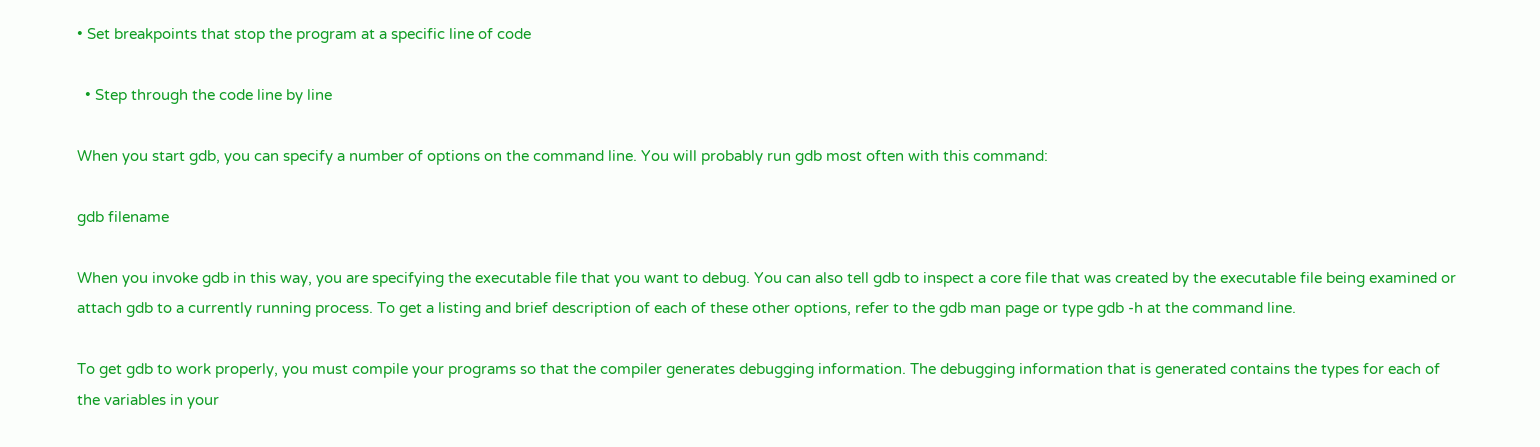• Set breakpoints that stop the program at a specific line of code

  • Step through the code line by line

When you start gdb, you can specify a number of options on the command line. You will probably run gdb most often with this command:

gdb filename

When you invoke gdb in this way, you are specifying the executable file that you want to debug. You can also tell gdb to inspect a core file that was created by the executable file being examined or attach gdb to a currently running process. To get a listing and brief description of each of these other options, refer to the gdb man page or type gdb -h at the command line.

To get gdb to work properly, you must compile your programs so that the compiler generates debugging information. The debugging information that is generated contains the types for each of the variables in your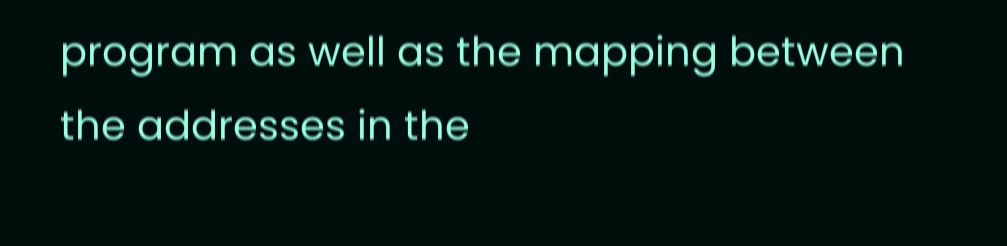program as well as the mapping between the addresses in the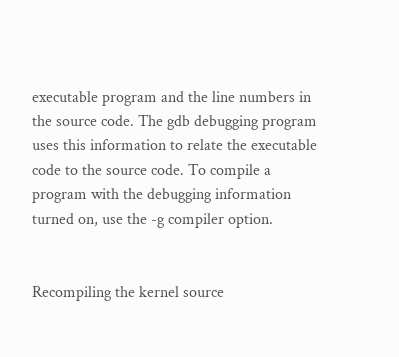executable program and the line numbers in the source code. The gdb debugging program uses this information to relate the executable code to the source code. To compile a program with the debugging information turned on, use the -g compiler option.


Recompiling the kernel source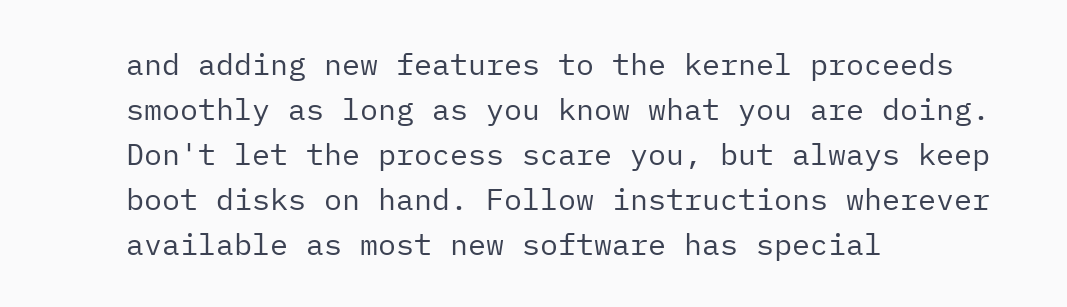and adding new features to the kernel proceeds smoothly as long as you know what you are doing. Don't let the process scare you, but always keep boot disks on hand. Follow instructions wherever available as most new software has special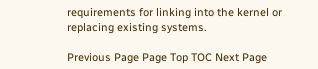requirements for linking into the kernel or replacing existing systems.

Previous Page Page Top TOC Next Page